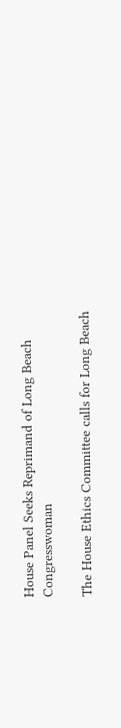House Panel Seeks Reprimand of Long Beach Congresswoman

The House Ethics Committee calls for Long Beach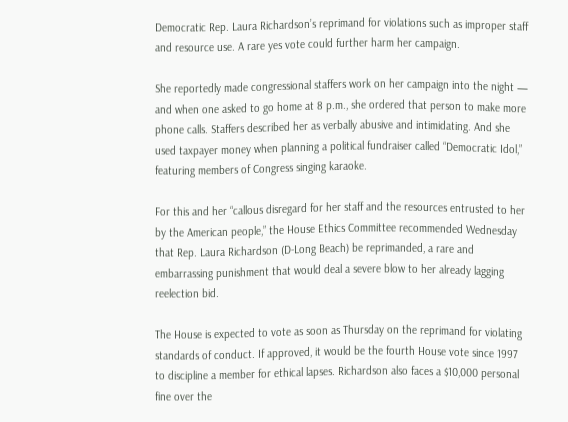Democratic Rep. Laura Richardson’s reprimand for violations such as improper staff and resource use. A rare yes vote could further harm her campaign.

She reportedly made congressional staffers work on her campaign into the night — and when one asked to go home at 8 p.m., she ordered that person to make more phone calls. Staffers described her as verbally abusive and intimidating. And she used taxpayer money when planning a political fundraiser called “Democratic Idol,” featuring members of Congress singing karaoke.

For this and her “callous disregard for her staff and the resources entrusted to her by the American people,” the House Ethics Committee recommended Wednesday that Rep. Laura Richardson (D-Long Beach) be reprimanded, a rare and embarrassing punishment that would deal a severe blow to her already lagging reelection bid.

The House is expected to vote as soon as Thursday on the reprimand for violating standards of conduct. If approved, it would be the fourth House vote since 1997 to discipline a member for ethical lapses. Richardson also faces a $10,000 personal fine over the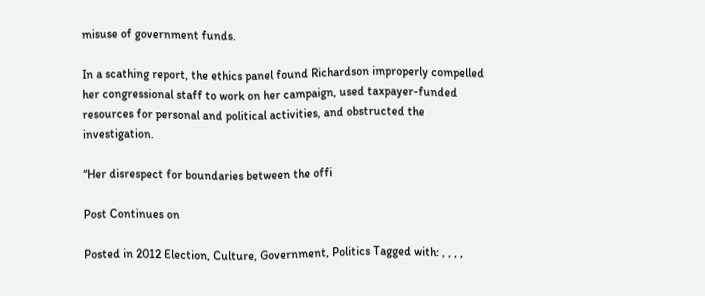misuse of government funds.

In a scathing report, the ethics panel found Richardson improperly compelled her congressional staff to work on her campaign, used taxpayer-funded resources for personal and political activities, and obstructed the investigation.

“Her disrespect for boundaries between the offi

Post Continues on

Posted in 2012 Election, Culture, Government, Politics Tagged with: , , , ,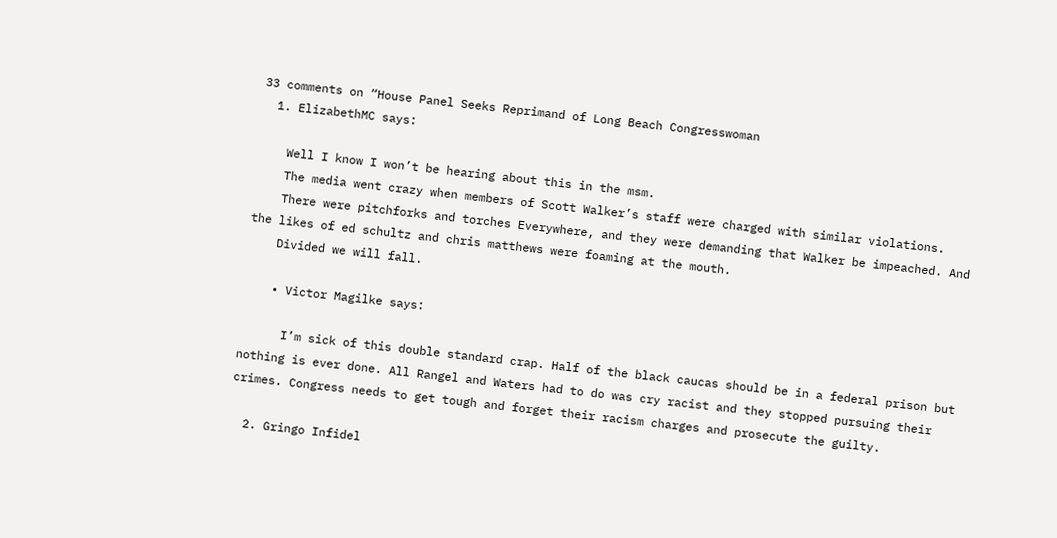33 comments on “House Panel Seeks Reprimand of Long Beach Congresswoman
  1. ElizabethMC says:

    Well I know I won’t be hearing about this in the msm.
    The media went crazy when members of Scott Walker’s staff were charged with similar violations.
    There were pitchforks and torches Everywhere, and they were demanding that Walker be impeached. And the likes of ed schultz and chris matthews were foaming at the mouth.
    Divided we will fall.

    • Victor Magilke says:

      I’m sick of this double standard crap. Half of the black caucas should be in a federal prison but nothing is ever done. All Rangel and Waters had to do was cry racist and they stopped pursuing their crimes. Congress needs to get tough and forget their racism charges and prosecute the guilty.

  2. Gringo Infidel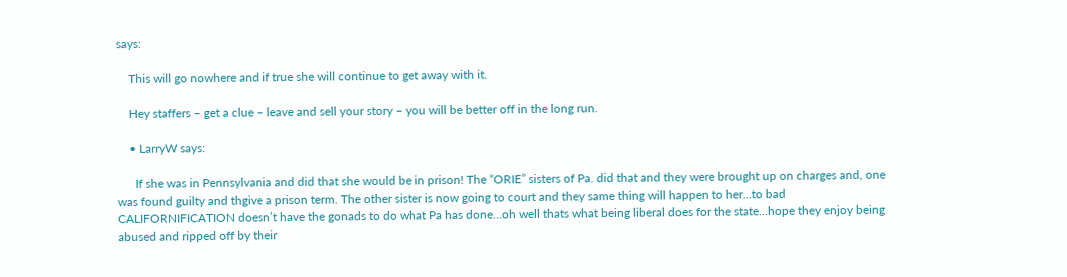says:

    This will go nowhere and if true she will continue to get away with it.

    Hey staffers – get a clue – leave and sell your story – you will be better off in the long run.

    • LarryW says:

      If she was in Pennsylvania and did that she would be in prison! The “ORIE” sisters of Pa. did that and they were brought up on charges and, one was found guilty and thgive a prison term. The other sister is now going to court and they same thing will happen to her…to bad CALIFORNIFICATION doesn’t have the gonads to do what Pa has done…oh well thats what being liberal does for the state…hope they enjoy being abused and ripped off by their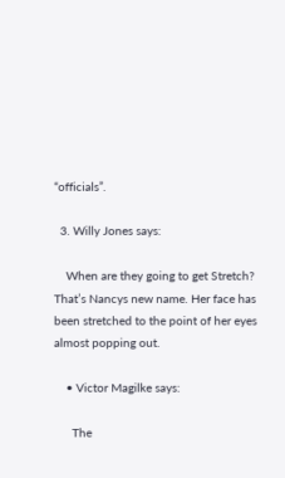“officials”.

  3. Willy Jones says:

    When are they going to get Stretch? That’s Nancys new name. Her face has been stretched to the point of her eyes almost popping out.

    • Victor Magilke says:

      The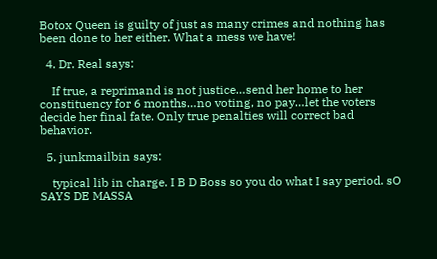Botox Queen is guilty of just as many crimes and nothing has been done to her either. What a mess we have!

  4. Dr. Real says:

    If true, a reprimand is not justice…send her home to her constituency for 6 months…no voting, no pay…let the voters decide her final fate. Only true penalties will correct bad behavior.

  5. junkmailbin says:

    typical lib in charge. I B D Boss so you do what I say period. sO SAYS DE MASSA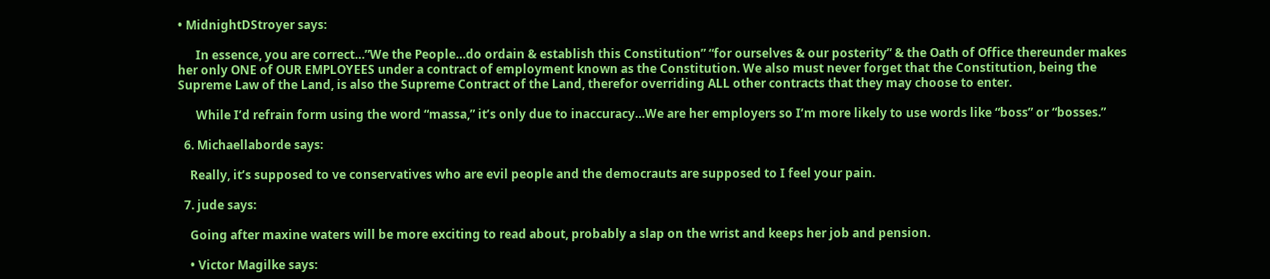• MidnightDStroyer says:

      In essence, you are correct…”We the People…do ordain & establish this Constitution” “for ourselves & our posterity” & the Oath of Office thereunder makes her only ONE of OUR EMPLOYEES under a contract of employment known as the Constitution. We also must never forget that the Constitution, being the Supreme Law of the Land, is also the Supreme Contract of the Land, therefor overriding ALL other contracts that they may choose to enter.

      While I’d refrain form using the word “massa,” it’s only due to inaccuracy…We are her employers so I’m more likely to use words like “boss” or “bosses.”

  6. Michaellaborde says:

    Really, it’s supposed to ve conservatives who are evil people and the democrauts are supposed to I feel your pain.

  7. jude says:

    Going after maxine waters will be more exciting to read about, probably a slap on the wrist and keeps her job and pension.

    • Victor Magilke says: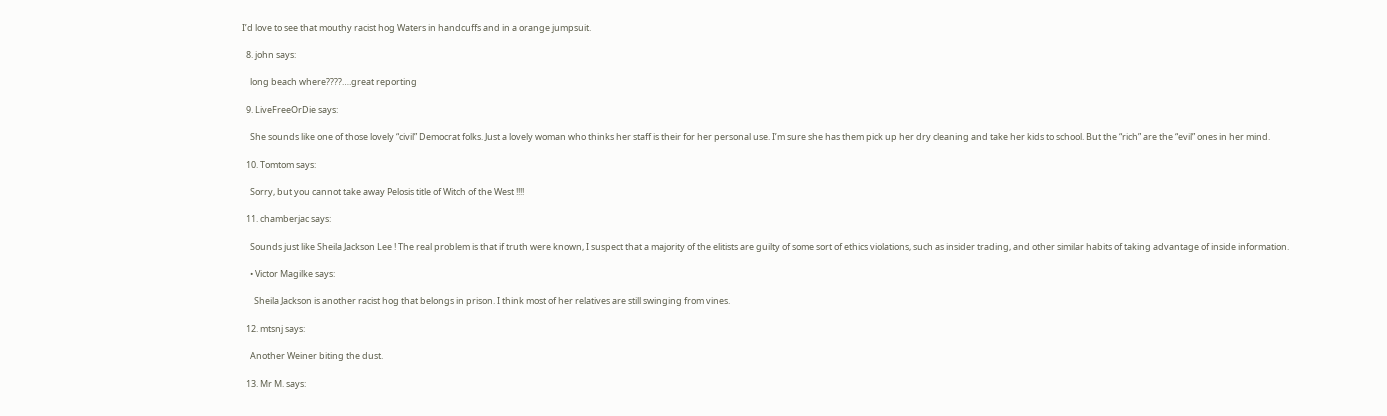I’d love to see that mouthy racist hog Waters in handcuffs and in a orange jumpsuit.

  8. john says:

    long beach where????….great reporting

  9. LiveFreeOrDie says:

    She sounds like one of those lovely “civil” Democrat folks. Just a lovely woman who thinks her staff is their for her personal use. I’m sure she has them pick up her dry cleaning and take her kids to school. But the “rich” are the “evil” ones in her mind.

  10. Tomtom says:

    Sorry, but you cannot take away Pelosis title of Witch of the West !!!!

  11. chamberjac says:

    Sounds just like Sheila Jackson Lee ! The real problem is that if truth were known, I suspect that a majority of the elitists are guilty of some sort of ethics violations, such as insider trading, and other similar habits of taking advantage of inside information.

    • Victor Magilke says:

      Sheila Jackson is another racist hog that belongs in prison. I think most of her relatives are still swinging from vines.

  12. mtsnj says:

    Another Weiner biting the dust.

  13. Mr M. says: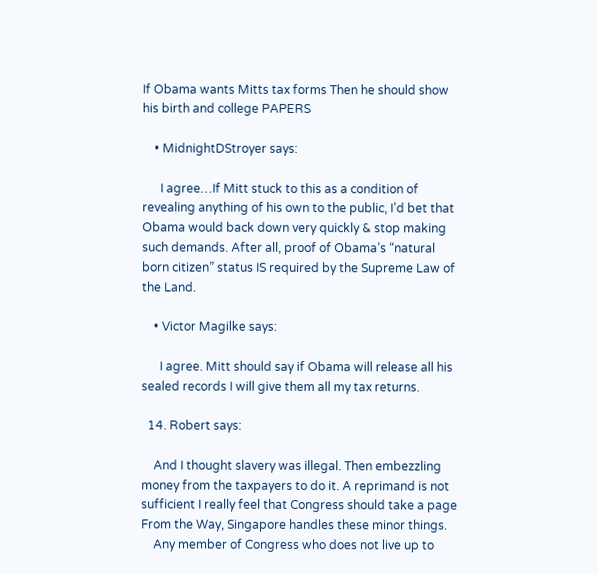If Obama wants Mitts tax forms Then he should show his birth and college PAPERS

    • MidnightDStroyer says:

      I agree…If Mitt stuck to this as a condition of revealing anything of his own to the public, I’d bet that Obama would back down very quickly & stop making such demands. After all, proof of Obama’s “natural born citizen” status IS required by the Supreme Law of the Land.

    • Victor Magilke says:

      I agree. Mitt should say if Obama will release all his sealed records I will give them all my tax returns.

  14. Robert says:

    And I thought slavery was illegal. Then embezzling money from the taxpayers to do it. A reprimand is not sufficient I really feel that Congress should take a page From the Way, Singapore handles these minor things.
    Any member of Congress who does not live up to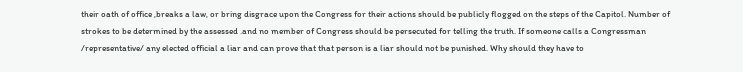their oath of office ,breaks a law, or bring disgrace upon the Congress for their actions should be publicly flogged on the steps of the Capitol. Number of strokes to be determined by the assessed .and no member of Congress should be persecuted for telling the truth. If someone calls a Congressman /representative/ any elected official a liar and can prove that that person is a liar should not be punished. Why should they have to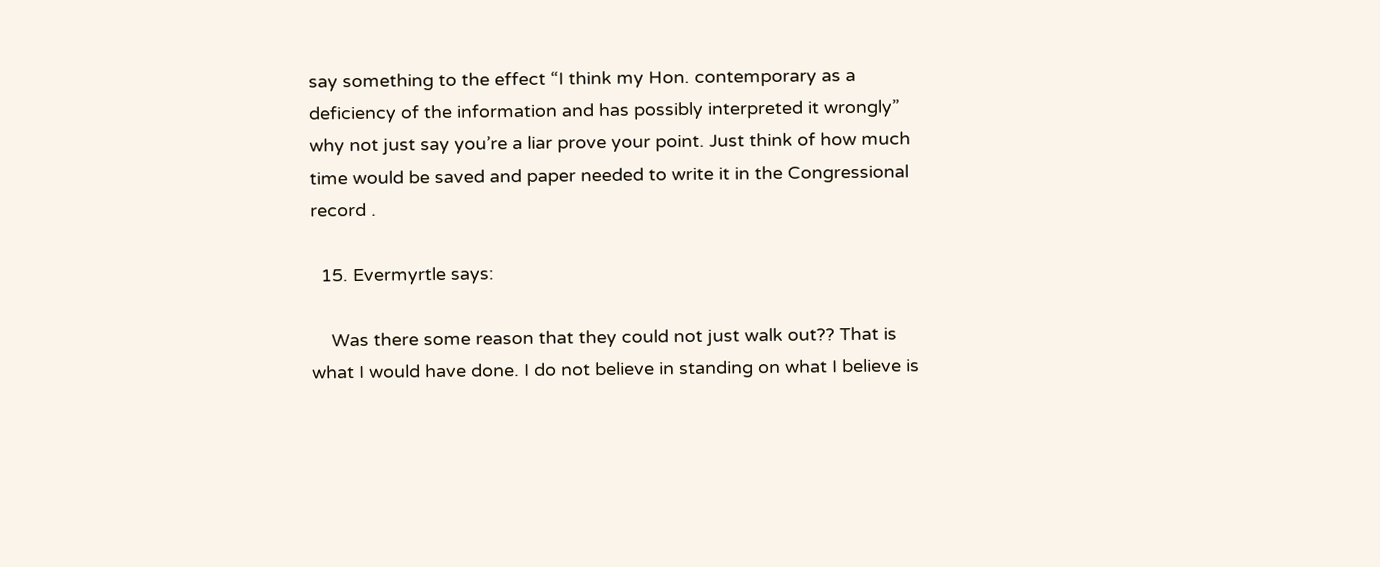say something to the effect “I think my Hon. contemporary as a deficiency of the information and has possibly interpreted it wrongly” why not just say you’re a liar prove your point. Just think of how much time would be saved and paper needed to write it in the Congressional record .

  15. Evermyrtle says:

    Was there some reason that they could not just walk out?? That is what I would have done. I do not believe in standing on what I believe is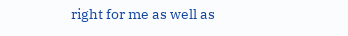right for me as well as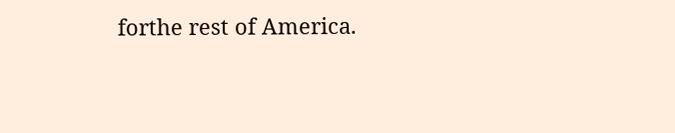forthe rest of America.